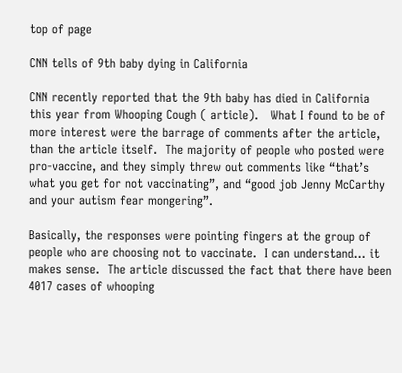top of page

CNN tells of 9th baby dying in California

CNN recently reported that the 9th baby has died in California this year from Whooping Cough ( article).   What I found to be of more interest were the barrage of comments after the article, than the article itself.  The majority of people who posted were pro-vaccine, and they simply threw out comments like “that’s what you get for not vaccinating”, and “good job Jenny McCarthy and your autism fear mongering”.

Basically, the responses were pointing fingers at the group of people who are choosing not to vaccinate.  I can understand… it makes sense.  The article discussed the fact that there have been 4017 cases of whooping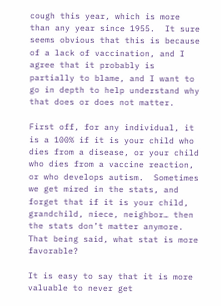cough this year, which is more than any year since 1955.  It sure seems obvious that this is because of a lack of vaccination, and I agree that it probably is partially to blame, and I want to go in depth to help understand why that does or does not matter.

First off, for any individual, it is a 100% if it is your child who dies from a disease, or your child who dies from a vaccine reaction, or who develops autism.  Sometimes we get mired in the stats, and forget that if it is your child, grandchild, niece, neighbor… then the stats don’t matter anymore.  That being said, what stat is more favorable?

It is easy to say that it is more valuable to never get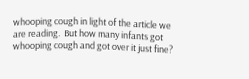whooping cough in light of the article we are reading.  But how many infants got whooping cough and got over it just fine?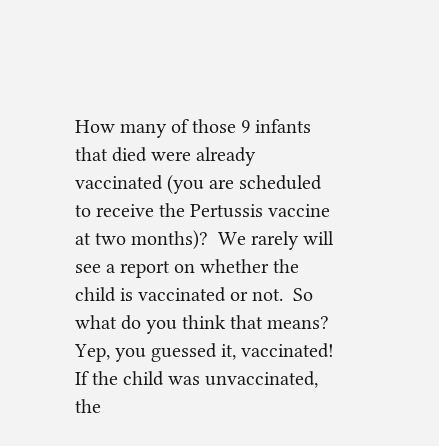How many of those 9 infants that died were already vaccinated (you are scheduled to receive the Pertussis vaccine at two months)?  We rarely will see a report on whether the child is vaccinated or not.  So what do you think that means?  Yep, you guessed it, vaccinated!  If the child was unvaccinated, the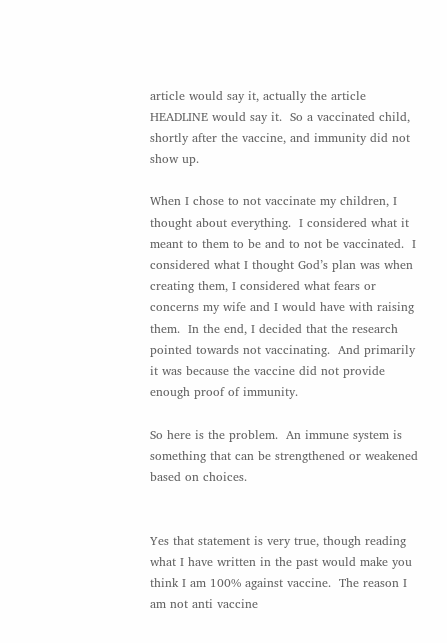article would say it, actually the article HEADLINE would say it.  So a vaccinated child, shortly after the vaccine, and immunity did not show up.

When I chose to not vaccinate my children, I thought about everything.  I considered what it meant to them to be and to not be vaccinated.  I considered what I thought God’s plan was when creating them, I considered what fears or concerns my wife and I would have with raising them.  In the end, I decided that the research pointed towards not vaccinating.  And primarily it was because the vaccine did not provide enough proof of immunity.

So here is the problem.  An immune system is something that can be strengthened or weakened based on choices.


Yes that statement is very true, though reading what I have written in the past would make you think I am 100% against vaccine.  The reason I am not anti vaccine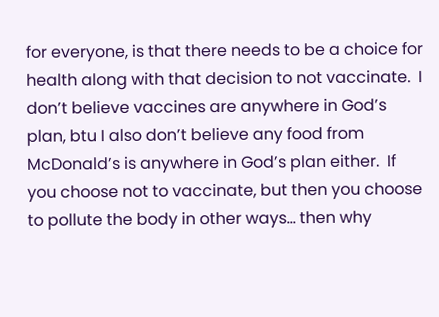for everyone, is that there needs to be a choice for health along with that decision to not vaccinate.  I don’t believe vaccines are anywhere in God’s plan, btu I also don’t believe any food from McDonald’s is anywhere in God’s plan either.  If you choose not to vaccinate, but then you choose to pollute the body in other ways… then why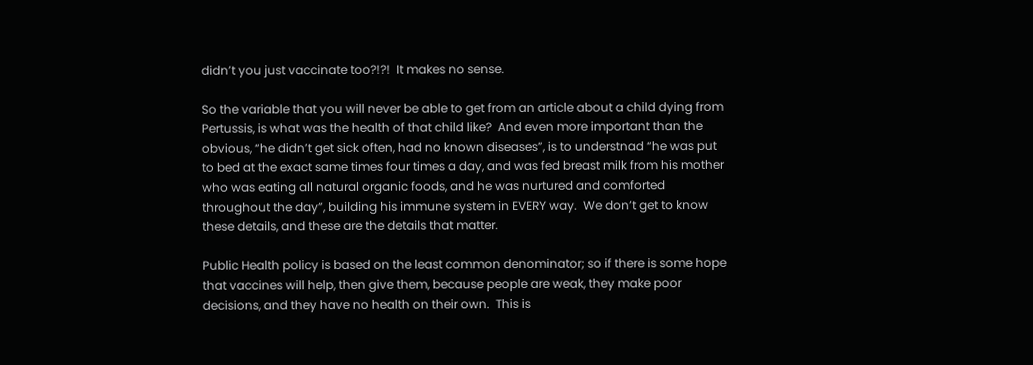didn’t you just vaccinate too?!?!  It makes no sense.

So the variable that you will never be able to get from an article about a child dying from Pertussis, is what was the health of that child like?  And even more important than the obvious, “he didn’t get sick often, had no known diseases”, is to understnad “he was put to bed at the exact same times four times a day, and was fed breast milk from his mother who was eating all natural organic foods, and he was nurtured and comforted throughout the day”, building his immune system in EVERY way.  We don’t get to know these details, and these are the details that matter.

Public Health policy is based on the least common denominator; so if there is some hope that vaccines will help, then give them, because people are weak, they make poor decisions, and they have no health on their own.  This is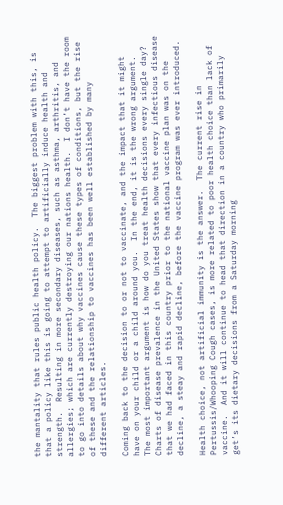the mantality that rules public health policy.  The biggest problem with this, is that a policy like this is going to attempt to artificially induce health and strength.  Resulting in more secondary diseases, such as asthma, arthritis, and allergies; which are currently destroying our nations health.  I don’t have the room to go into details about why vaccines cause these types of conditions, but the rise of these and the relationship to vaccines has been well established by many different articles.

Coming back to the decision to or not to vaccinate, and the impact that it might have on your child or a child around you.  In the end, it is the wrong argument.  The most important argument is how do you treat health decisions every single day?  Charts of disease prevalence in the United States show that every infectious disease that we had faced in this country prior to the national vaccine plan was on the decline, a steay and rapid decline, before the vaccine program was ever introduced.

Health choice, not artificial immunity is the answer.  The current rise in Pertussis/Whooping Cough cases, is more related to poor health choice than lack of vaccine.  And it will continue to head that direction in a country who primarily get’s its dietary decisions from a Saturday morning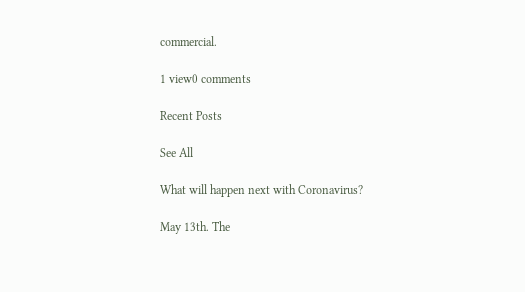commercial.

1 view0 comments

Recent Posts

See All

What will happen next with Coronavirus?

May 13th. The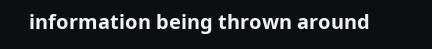information being thrown around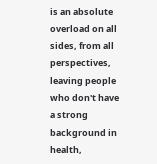is an absolute overload on all sides, from all perspectives, leaving people who don't have a strong background in health,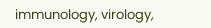immunology, virology,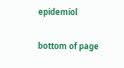epidemiol

bottom of page